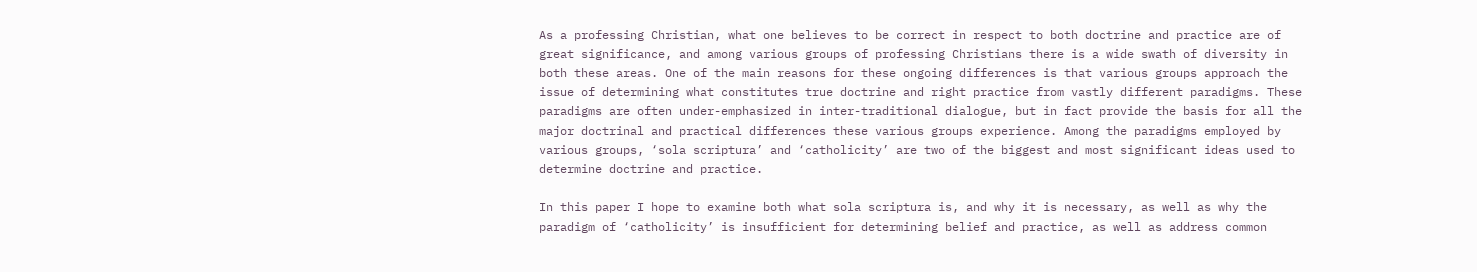As a professing Christian, what one believes to be correct in respect to both doctrine and practice are of great significance, and among various groups of professing Christians there is a wide swath of diversity in both these areas. One of the main reasons for these ongoing differences is that various groups approach the issue of determining what constitutes true doctrine and right practice from vastly different paradigms. These paradigms are often under-emphasized in inter-traditional dialogue, but in fact provide the basis for all the major doctrinal and practical differences these various groups experience. Among the paradigms employed by various groups, ‘sola scriptura’ and ‘catholicity’ are two of the biggest and most significant ideas used to determine doctrine and practice.

In this paper I hope to examine both what sola scriptura is, and why it is necessary, as well as why the paradigm of ‘catholicity’ is insufficient for determining belief and practice, as well as address common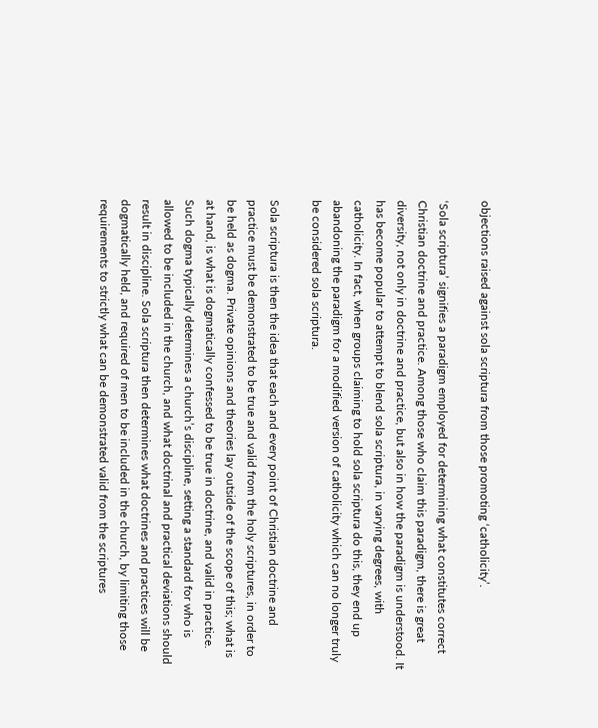objections raised against sola scriptura from those promoting ‘catholicity’.

‘Sola scriptura’ signifies a paradigm employed for determining what constitutes correct Christian doctrine and practice. Among those who claim this paradigm, there is great diversity, not only in doctrine and practice, but also in how the paradigm is understood. It has become popular to attempt to blend sola scriptura, in varying degrees, with catholicity. In fact, when groups claiming to hold sola scriptura do this, they end up abandoning the paradigm for a modified version of catholicity which can no longer truly be considered sola scriptura.

Sola scriptura is then the idea that each and every point of Christian doctrine and practice must be demonstrated to be true and valid from the holy scriptures, in order to be held as dogma. Private opinions and theories lay outside of the scope of this; what is at hand, is what is dogmatically confessed to be true in doctrine, and valid in practice. Such dogma typically determines a church’s discipline, setting a standard for who is allowed to be included in the church, and what doctrinal and practical deviations should result in discipline. Sola scriptura then determines what doctrines and practices will be dogmatically held, and required of men to be included in the church, by limiting those requirements to strictly what can be demonstrated valid from the scriptures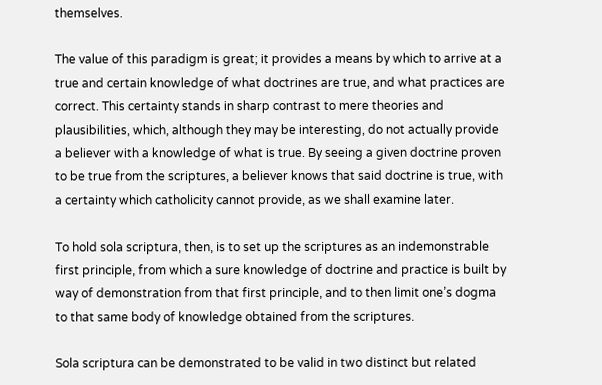themselves.

The value of this paradigm is great; it provides a means by which to arrive at a true and certain knowledge of what doctrines are true, and what practices are correct. This certainty stands in sharp contrast to mere theories and plausibilities, which, although they may be interesting, do not actually provide a believer with a knowledge of what is true. By seeing a given doctrine proven to be true from the scriptures, a believer knows that said doctrine is true, with a certainty which catholicity cannot provide, as we shall examine later.

To hold sola scriptura, then, is to set up the scriptures as an indemonstrable first principle, from which a sure knowledge of doctrine and practice is built by way of demonstration from that first principle, and to then limit one’s dogma to that same body of knowledge obtained from the scriptures.

Sola scriptura can be demonstrated to be valid in two distinct but related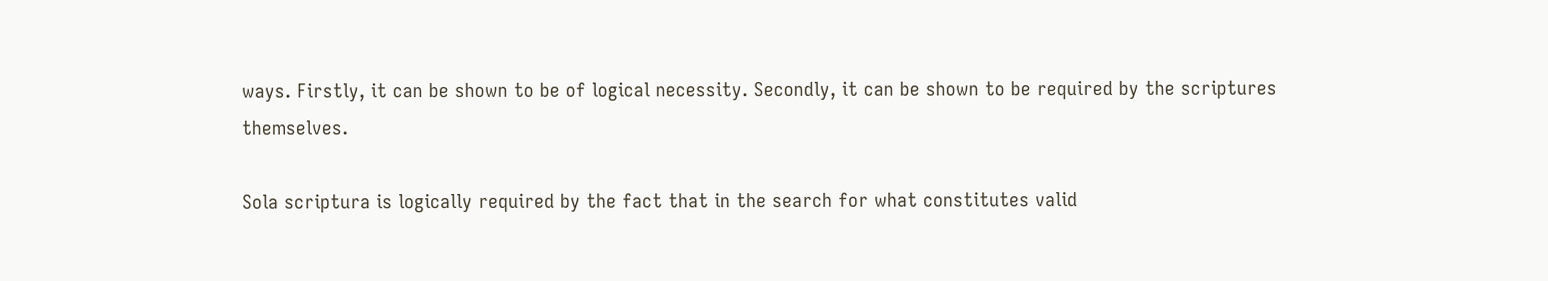ways. Firstly, it can be shown to be of logical necessity. Secondly, it can be shown to be required by the scriptures themselves.

Sola scriptura is logically required by the fact that in the search for what constitutes valid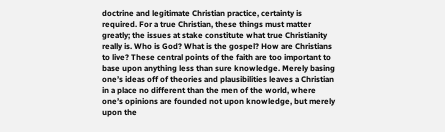doctrine and legitimate Christian practice, certainty is required. For a true Christian, these things must matter greatly; the issues at stake constitute what true Christianity really is. Who is God? What is the gospel? How are Christians to live? These central points of the faith are too important to base upon anything less than sure knowledge. Merely basing one’s ideas off of theories and plausibilities leaves a Christian in a place no different than the men of the world, where one’s opinions are founded not upon knowledge, but merely upon the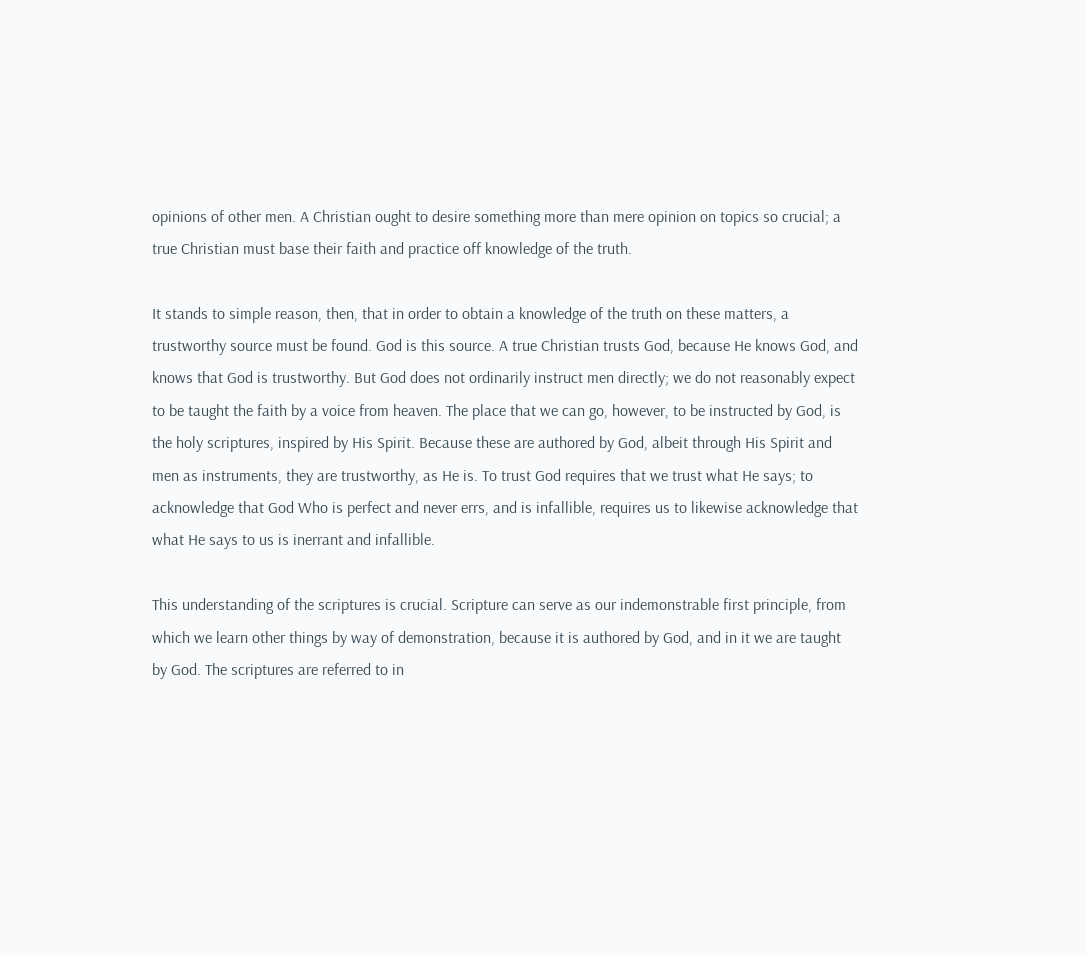opinions of other men. A Christian ought to desire something more than mere opinion on topics so crucial; a true Christian must base their faith and practice off knowledge of the truth.

It stands to simple reason, then, that in order to obtain a knowledge of the truth on these matters, a trustworthy source must be found. God is this source. A true Christian trusts God, because He knows God, and knows that God is trustworthy. But God does not ordinarily instruct men directly; we do not reasonably expect to be taught the faith by a voice from heaven. The place that we can go, however, to be instructed by God, is the holy scriptures, inspired by His Spirit. Because these are authored by God, albeit through His Spirit and men as instruments, they are trustworthy, as He is. To trust God requires that we trust what He says; to acknowledge that God Who is perfect and never errs, and is infallible, requires us to likewise acknowledge that what He says to us is inerrant and infallible.

This understanding of the scriptures is crucial. Scripture can serve as our indemonstrable first principle, from which we learn other things by way of demonstration, because it is authored by God, and in it we are taught by God. The scriptures are referred to in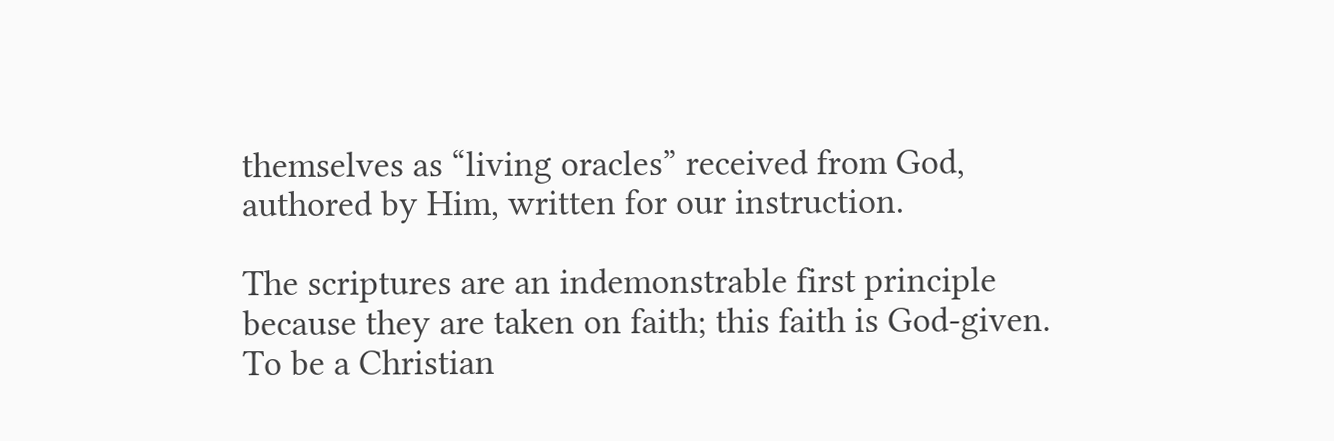themselves as “living oracles” received from God, authored by Him, written for our instruction.

The scriptures are an indemonstrable first principle because they are taken on faith; this faith is God-given. To be a Christian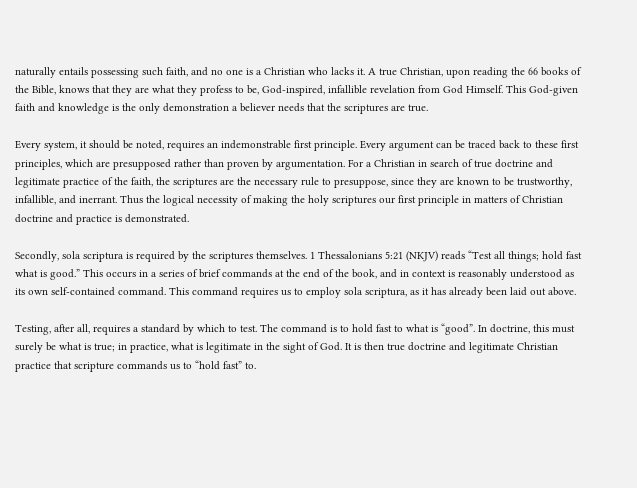naturally entails possessing such faith, and no one is a Christian who lacks it. A true Christian, upon reading the 66 books of the Bible, knows that they are what they profess to be, God-inspired, infallible revelation from God Himself. This God-given faith and knowledge is the only demonstration a believer needs that the scriptures are true.

Every system, it should be noted, requires an indemonstrable first principle. Every argument can be traced back to these first principles, which are presupposed rather than proven by argumentation. For a Christian in search of true doctrine and legitimate practice of the faith, the scriptures are the necessary rule to presuppose, since they are known to be trustworthy, infallible, and inerrant. Thus the logical necessity of making the holy scriptures our first principle in matters of Christian doctrine and practice is demonstrated.

Secondly, sola scriptura is required by the scriptures themselves. 1 Thessalonians 5:21 (NKJV) reads “Test all things; hold fast what is good.” This occurs in a series of brief commands at the end of the book, and in context is reasonably understood as its own self-contained command. This command requires us to employ sola scriptura, as it has already been laid out above.

Testing, after all, requires a standard by which to test. The command is to hold fast to what is “good”. In doctrine, this must surely be what is true; in practice, what is legitimate in the sight of God. It is then true doctrine and legitimate Christian practice that scripture commands us to “hold fast” to.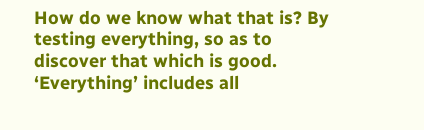How do we know what that is? By testing everything, so as to discover that which is good. ‘Everything’ includes all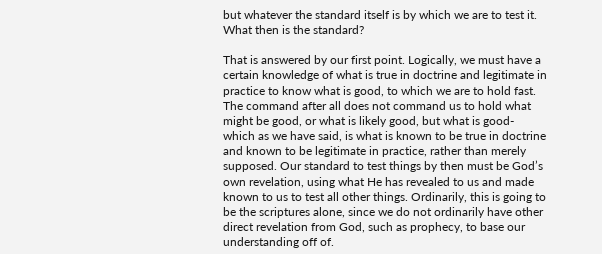but whatever the standard itself is by which we are to test it. What then is the standard?

That is answered by our first point. Logically, we must have a certain knowledge of what is true in doctrine and legitimate in practice to know what is good, to which we are to hold fast. The command after all does not command us to hold what might be good, or what is likely good, but what is good- which as we have said, is what is known to be true in doctrine and known to be legitimate in practice, rather than merely supposed. Our standard to test things by then must be God’s own revelation, using what He has revealed to us and made known to us to test all other things. Ordinarily, this is going to be the scriptures alone, since we do not ordinarily have other direct revelation from God, such as prophecy, to base our understanding off of.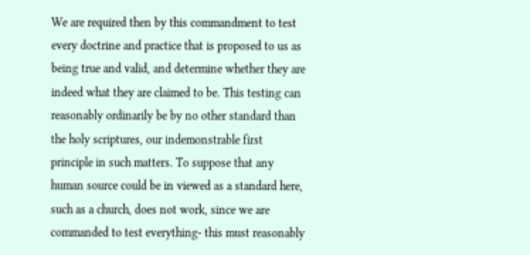We are required then by this commandment to test every doctrine and practice that is proposed to us as being true and valid, and determine whether they are indeed what they are claimed to be. This testing can reasonably ordinarily be by no other standard than the holy scriptures, our indemonstrable first principle in such matters. To suppose that any human source could be in viewed as a standard here, such as a church, does not work, since we are commanded to test everything- this must reasonably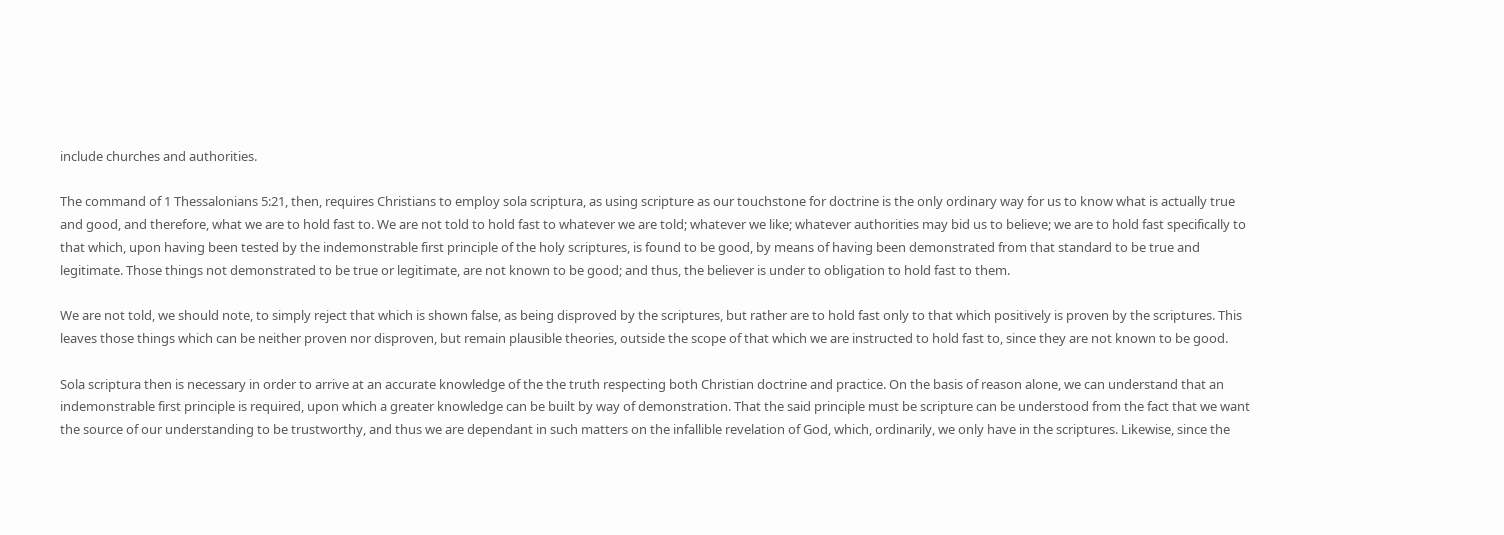include churches and authorities.

The command of 1 Thessalonians 5:21, then, requires Christians to employ sola scriptura, as using scripture as our touchstone for doctrine is the only ordinary way for us to know what is actually true and good, and therefore, what we are to hold fast to. We are not told to hold fast to whatever we are told; whatever we like; whatever authorities may bid us to believe; we are to hold fast specifically to that which, upon having been tested by the indemonstrable first principle of the holy scriptures, is found to be good, by means of having been demonstrated from that standard to be true and legitimate. Those things not demonstrated to be true or legitimate, are not known to be good; and thus, the believer is under to obligation to hold fast to them.

We are not told, we should note, to simply reject that which is shown false, as being disproved by the scriptures, but rather are to hold fast only to that which positively is proven by the scriptures. This leaves those things which can be neither proven nor disproven, but remain plausible theories, outside the scope of that which we are instructed to hold fast to, since they are not known to be good.

Sola scriptura then is necessary in order to arrive at an accurate knowledge of the the truth respecting both Christian doctrine and practice. On the basis of reason alone, we can understand that an indemonstrable first principle is required, upon which a greater knowledge can be built by way of demonstration. That the said principle must be scripture can be understood from the fact that we want the source of our understanding to be trustworthy, and thus we are dependant in such matters on the infallible revelation of God, which, ordinarily, we only have in the scriptures. Likewise, since the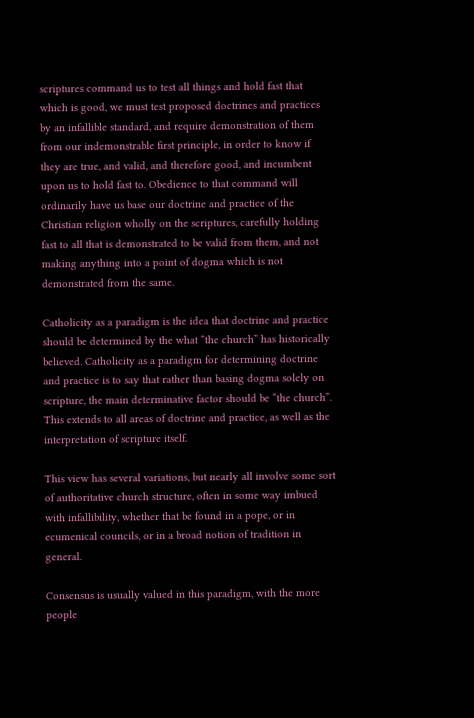scriptures command us to test all things and hold fast that which is good, we must test proposed doctrines and practices by an infallible standard, and require demonstration of them from our indemonstrable first principle, in order to know if they are true, and valid, and therefore good, and incumbent upon us to hold fast to. Obedience to that command will ordinarily have us base our doctrine and practice of the Christian religion wholly on the scriptures, carefully holding fast to all that is demonstrated to be valid from them, and not making anything into a point of dogma which is not demonstrated from the same.

Catholicity as a paradigm is the idea that doctrine and practice should be determined by the what “the church” has historically believed. Catholicity as a paradigm for determining doctrine and practice is to say that rather than basing dogma solely on scripture, the main determinative factor should be “the church”. This extends to all areas of doctrine and practice, as well as the interpretation of scripture itself.

This view has several variations, but nearly all involve some sort of authoritative church structure, often in some way imbued with infallibility, whether that be found in a pope, or in ecumenical councils, or in a broad notion of tradition in general.

Consensus is usually valued in this paradigm, with the more people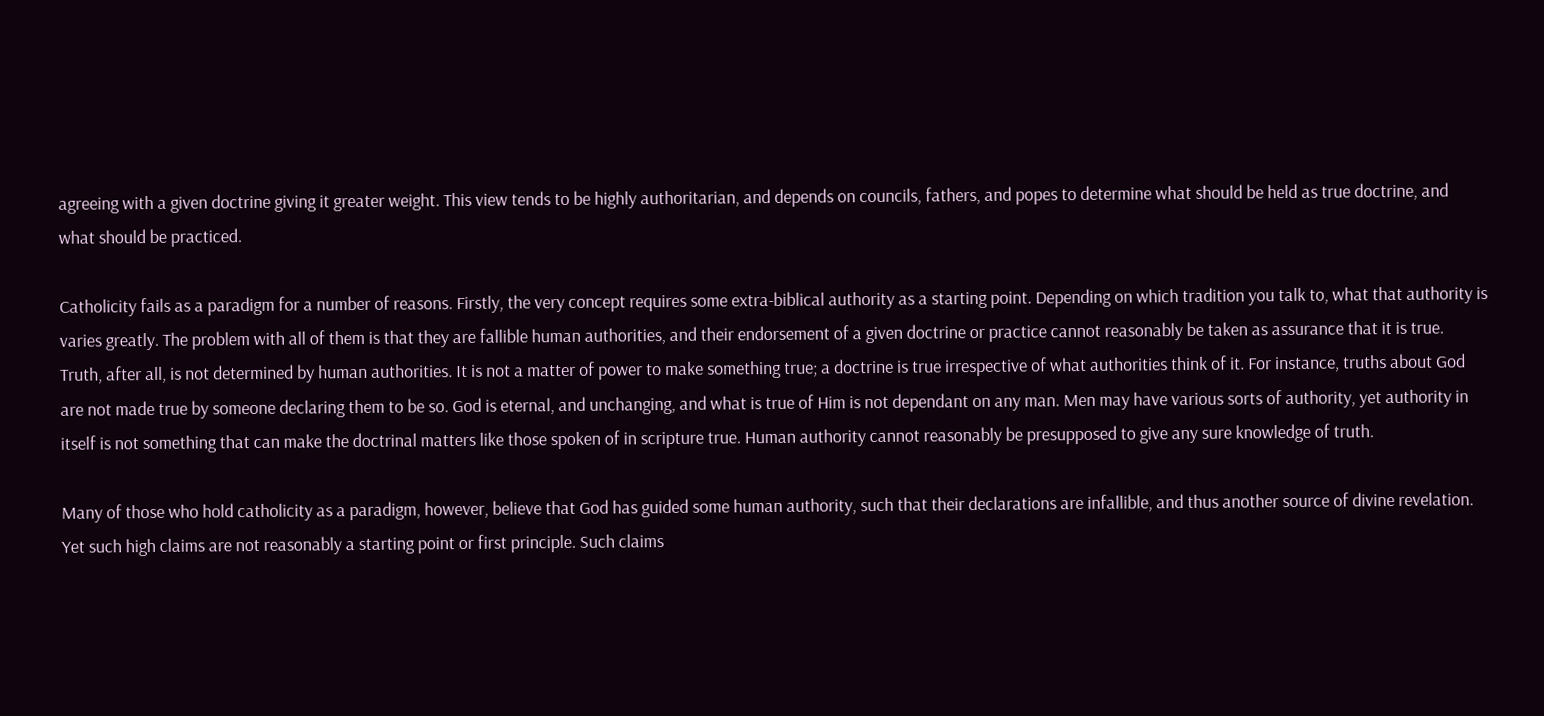agreeing with a given doctrine giving it greater weight. This view tends to be highly authoritarian, and depends on councils, fathers, and popes to determine what should be held as true doctrine, and what should be practiced.

Catholicity fails as a paradigm for a number of reasons. Firstly, the very concept requires some extra-biblical authority as a starting point. Depending on which tradition you talk to, what that authority is varies greatly. The problem with all of them is that they are fallible human authorities, and their endorsement of a given doctrine or practice cannot reasonably be taken as assurance that it is true. Truth, after all, is not determined by human authorities. It is not a matter of power to make something true; a doctrine is true irrespective of what authorities think of it. For instance, truths about God are not made true by someone declaring them to be so. God is eternal, and unchanging, and what is true of Him is not dependant on any man. Men may have various sorts of authority, yet authority in itself is not something that can make the doctrinal matters like those spoken of in scripture true. Human authority cannot reasonably be presupposed to give any sure knowledge of truth.

Many of those who hold catholicity as a paradigm, however, believe that God has guided some human authority, such that their declarations are infallible, and thus another source of divine revelation. Yet such high claims are not reasonably a starting point or first principle. Such claims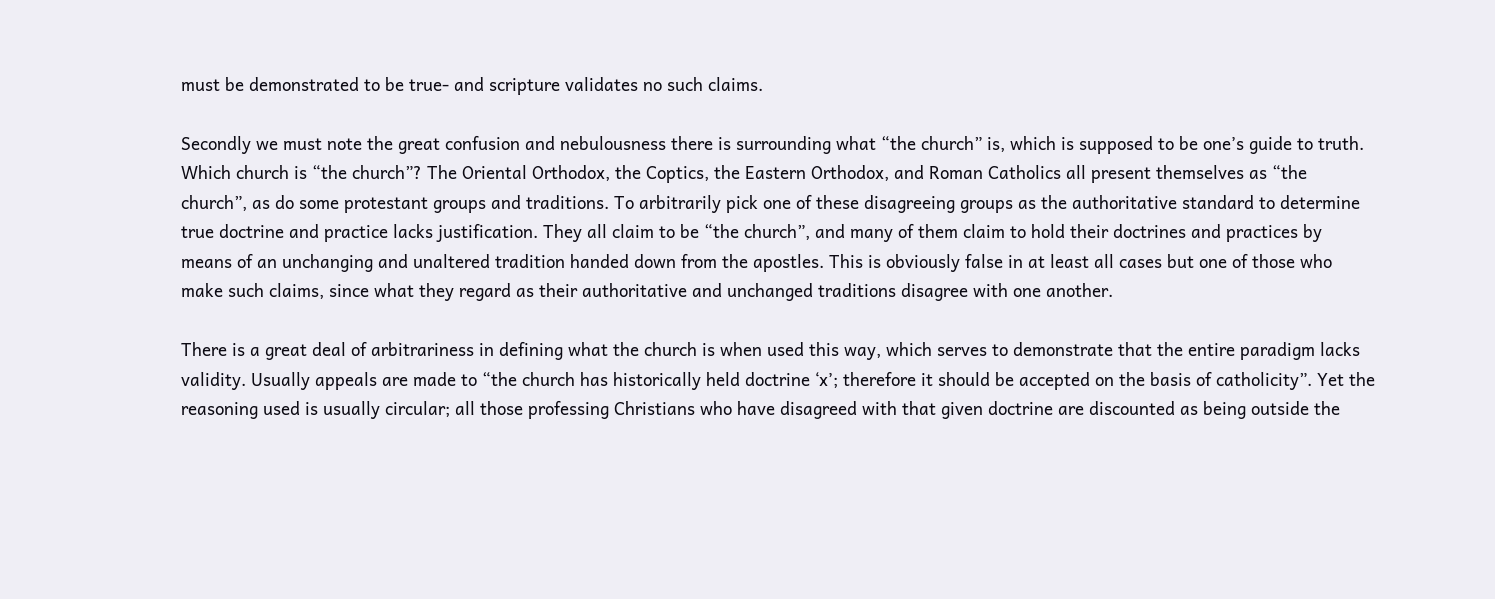must be demonstrated to be true- and scripture validates no such claims.

Secondly we must note the great confusion and nebulousness there is surrounding what “the church” is, which is supposed to be one’s guide to truth. Which church is “the church”? The Oriental Orthodox, the Coptics, the Eastern Orthodox, and Roman Catholics all present themselves as “the church”, as do some protestant groups and traditions. To arbitrarily pick one of these disagreeing groups as the authoritative standard to determine true doctrine and practice lacks justification. They all claim to be “the church”, and many of them claim to hold their doctrines and practices by means of an unchanging and unaltered tradition handed down from the apostles. This is obviously false in at least all cases but one of those who make such claims, since what they regard as their authoritative and unchanged traditions disagree with one another.

There is a great deal of arbitrariness in defining what the church is when used this way, which serves to demonstrate that the entire paradigm lacks validity. Usually appeals are made to “the church has historically held doctrine ‘x’; therefore it should be accepted on the basis of catholicity”. Yet the reasoning used is usually circular; all those professing Christians who have disagreed with that given doctrine are discounted as being outside the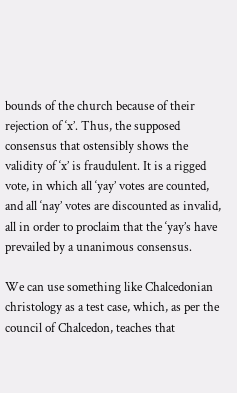bounds of the church because of their rejection of ‘x’. Thus, the supposed consensus that ostensibly shows the validity of ‘x’ is fraudulent. It is a rigged vote, in which all ‘yay’ votes are counted, and all ‘nay’ votes are discounted as invalid, all in order to proclaim that the ‘yay’s have prevailed by a unanimous consensus.

We can use something like Chalcedonian christology as a test case, which, as per the council of Chalcedon, teaches that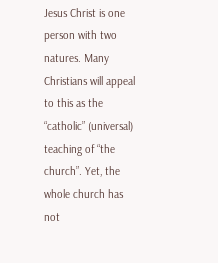Jesus Christ is one person with two natures. Many Christians will appeal to this as the “catholic” (universal) teaching of “the church”. Yet, the whole church has not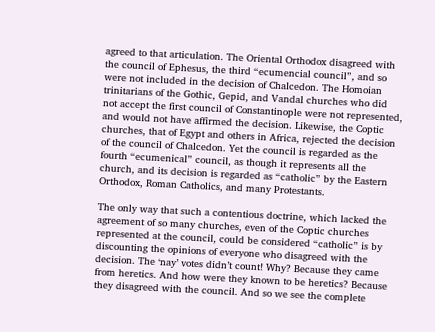agreed to that articulation. The Oriental Orthodox disagreed with the council of Ephesus, the third “ecumencial council”, and so were not included in the decision of Chalcedon. The Homoian trinitarians of the Gothic, Gepid, and Vandal churches who did not accept the first council of Constantinople were not represented, and would not have affirmed the decision. Likewise, the Coptic churches, that of Egypt and others in Africa, rejected the decision of the council of Chalcedon. Yet the council is regarded as the fourth “ecumenical” council, as though it represents all the church, and its decision is regarded as “catholic” by the Eastern Orthodox, Roman Catholics, and many Protestants.

The only way that such a contentious doctrine, which lacked the agreement of so many churches, even of the Coptic churches represented at the council, could be considered “catholic” is by discounting the opinions of everyone who disagreed with the decision. The ‘nay’ votes didn’t count! Why? Because they came from heretics. And how were they known to be heretics? Because they disagreed with the council. And so we see the complete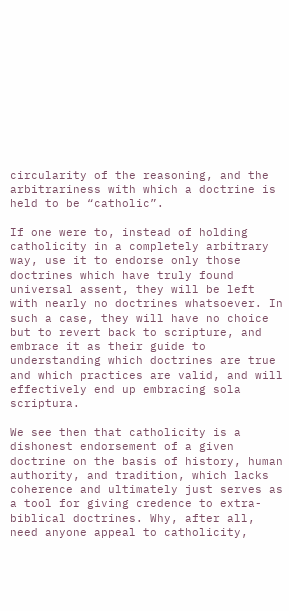circularity of the reasoning, and the arbitrariness with which a doctrine is held to be “catholic”.

If one were to, instead of holding catholicity in a completely arbitrary way, use it to endorse only those doctrines which have truly found universal assent, they will be left with nearly no doctrines whatsoever. In such a case, they will have no choice but to revert back to scripture, and embrace it as their guide to understanding which doctrines are true and which practices are valid, and will effectively end up embracing sola scriptura.

We see then that catholicity is a dishonest endorsement of a given doctrine on the basis of history, human authority, and tradition, which lacks coherence and ultimately just serves as a tool for giving credence to extra-biblical doctrines. Why, after all, need anyone appeal to catholicity,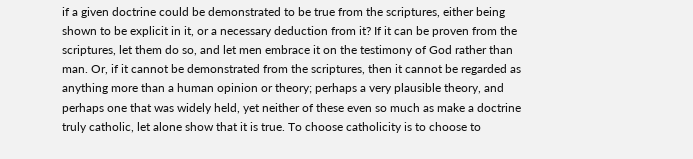if a given doctrine could be demonstrated to be true from the scriptures, either being shown to be explicit in it, or a necessary deduction from it? If it can be proven from the scriptures, let them do so, and let men embrace it on the testimony of God rather than man. Or, if it cannot be demonstrated from the scriptures, then it cannot be regarded as anything more than a human opinion or theory; perhaps a very plausible theory, and perhaps one that was widely held, yet neither of these even so much as make a doctrine truly catholic, let alone show that it is true. To choose catholicity is to choose to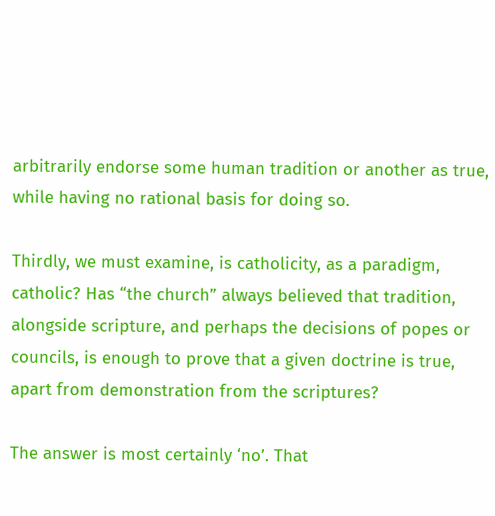arbitrarily endorse some human tradition or another as true, while having no rational basis for doing so.

Thirdly, we must examine, is catholicity, as a paradigm, catholic? Has “the church” always believed that tradition, alongside scripture, and perhaps the decisions of popes or councils, is enough to prove that a given doctrine is true, apart from demonstration from the scriptures?

The answer is most certainly ‘no’. That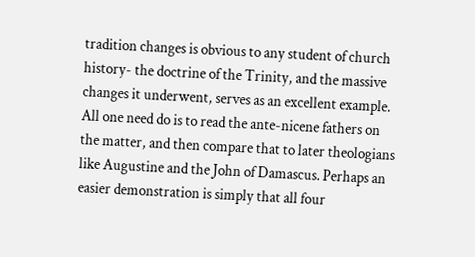tradition changes is obvious to any student of church history- the doctrine of the Trinity, and the massive changes it underwent, serves as an excellent example. All one need do is to read the ante-nicene fathers on the matter, and then compare that to later theologians like Augustine and the John of Damascus. Perhaps an easier demonstration is simply that all four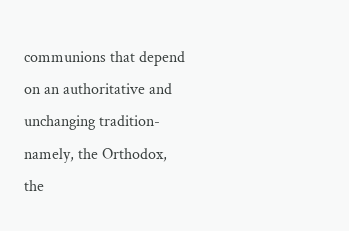communions that depend on an authoritative and unchanging tradition- namely, the Orthodox, the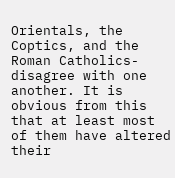Orientals, the Coptics, and the Roman Catholics- disagree with one another. It is obvious from this that at least most of them have altered their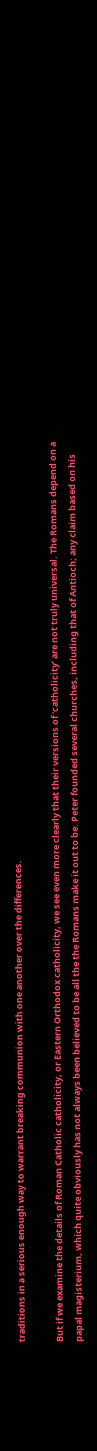traditions in a serious enough way to warrant breaking communion with one another over the differences.

But if we examine the details of Roman Catholic catholicity, or Eastern Orthodox catholicity, we see even more clearly that their versions of ‘catholicity’ are not truly universal. The Romans depend on a papal magisterium, which quite obviously has not always been believed to be all the the Romans make it out to be. Peter founded several churches, including that of Antioch; any claim based on his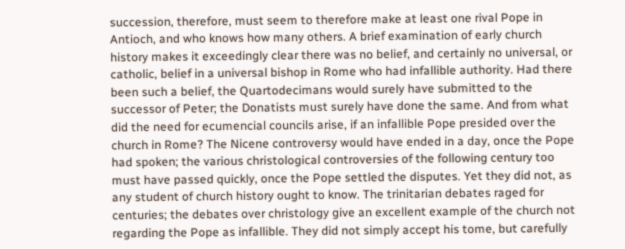succession, therefore, must seem to therefore make at least one rival Pope in Antioch, and who knows how many others. A brief examination of early church history makes it exceedingly clear there was no belief, and certainly no universal, or catholic, belief in a universal bishop in Rome who had infallible authority. Had there been such a belief, the Quartodecimans would surely have submitted to the successor of Peter; the Donatists must surely have done the same. And from what did the need for ecumencial councils arise, if an infallible Pope presided over the church in Rome? The Nicene controversy would have ended in a day, once the Pope had spoken; the various christological controversies of the following century too must have passed quickly, once the Pope settled the disputes. Yet they did not, as any student of church history ought to know. The trinitarian debates raged for centuries; the debates over christology give an excellent example of the church not regarding the Pope as infallible. They did not simply accept his tome, but carefully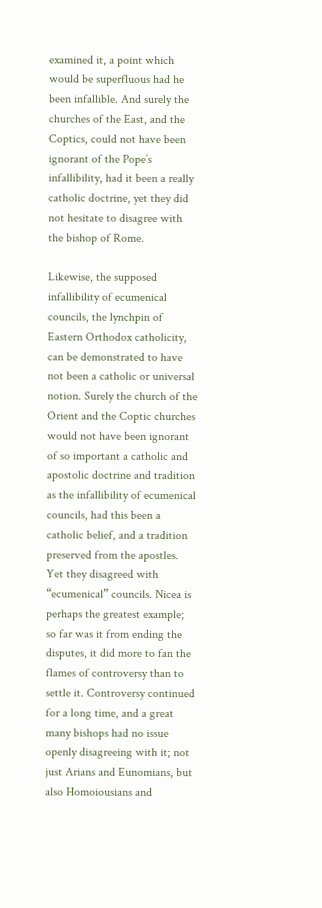examined it, a point which would be superfluous had he been infallible. And surely the churches of the East, and the Coptics, could not have been ignorant of the Pope’s infallibility, had it been a really catholic doctrine, yet they did not hesitate to disagree with the bishop of Rome.

Likewise, the supposed infallibility of ecumenical councils, the lynchpin of Eastern Orthodox catholicity, can be demonstrated to have not been a catholic or universal notion. Surely the church of the Orient and the Coptic churches would not have been ignorant of so important a catholic and apostolic doctrine and tradition as the infallibility of ecumenical councils, had this been a catholic belief, and a tradition preserved from the apostles. Yet they disagreed with “ecumenical” councils. Nicea is perhaps the greatest example; so far was it from ending the disputes, it did more to fan the flames of controversy than to settle it. Controversy continued for a long time, and a great many bishops had no issue openly disagreeing with it; not just Arians and Eunomians, but also Homoiousians and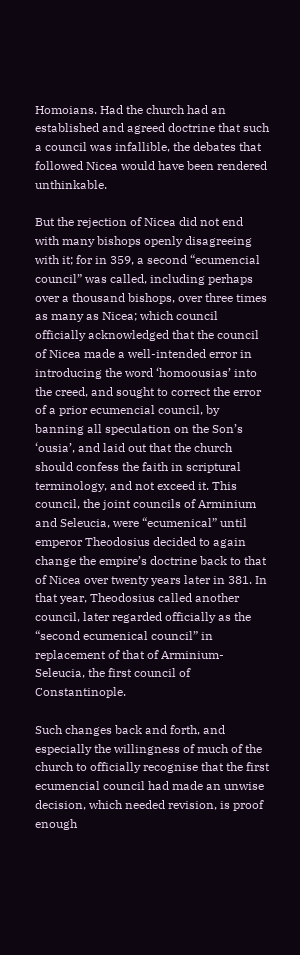Homoians. Had the church had an established and agreed doctrine that such a council was infallible, the debates that followed Nicea would have been rendered unthinkable.

But the rejection of Nicea did not end with many bishops openly disagreeing with it; for in 359, a second “ecumencial council” was called, including perhaps over a thousand bishops, over three times as many as Nicea; which council officially acknowledged that the council of Nicea made a well-intended error in introducing the word ‘homoousias’ into the creed, and sought to correct the error of a prior ecumencial council, by banning all speculation on the Son’s ‘ousia’, and laid out that the church should confess the faith in scriptural terminology, and not exceed it. This council, the joint councils of Arminium and Seleucia, were “ecumenical” until emperor Theodosius decided to again change the empire’s doctrine back to that of Nicea over twenty years later in 381. In that year, Theodosius called another council, later regarded officially as the “second ecumenical council” in replacement of that of Arminium-Seleucia, the first council of Constantinople.

Such changes back and forth, and especially the willingness of much of the church to officially recognise that the first ecumencial council had made an unwise decision, which needed revision, is proof enough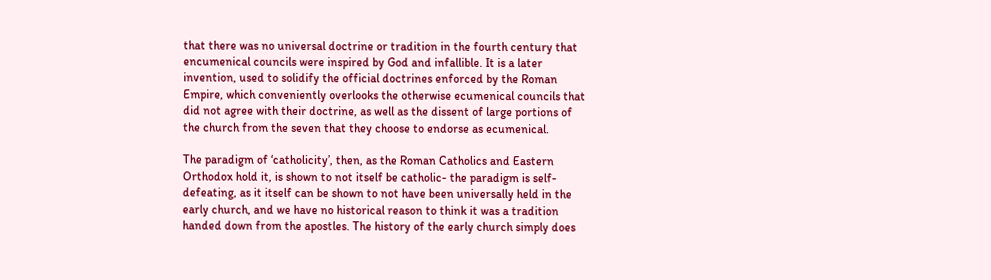that there was no universal doctrine or tradition in the fourth century that encumenical councils were inspired by God and infallible. It is a later invention, used to solidify the official doctrines enforced by the Roman Empire, which conveniently overlooks the otherwise ecumenical councils that did not agree with their doctrine, as well as the dissent of large portions of the church from the seven that they choose to endorse as ecumenical.

The paradigm of ‘catholicity’, then, as the Roman Catholics and Eastern Orthodox hold it, is shown to not itself be catholic- the paradigm is self-defeating, as it itself can be shown to not have been universally held in the early church, and we have no historical reason to think it was a tradition handed down from the apostles. The history of the early church simply does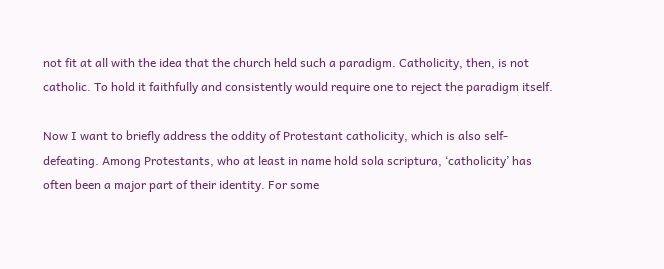not fit at all with the idea that the church held such a paradigm. Catholicity, then, is not catholic. To hold it faithfully and consistently would require one to reject the paradigm itself.

Now I want to briefly address the oddity of Protestant catholicity, which is also self-defeating. Among Protestants, who at least in name hold sola scriptura, ‘catholicity’ has often been a major part of their identity. For some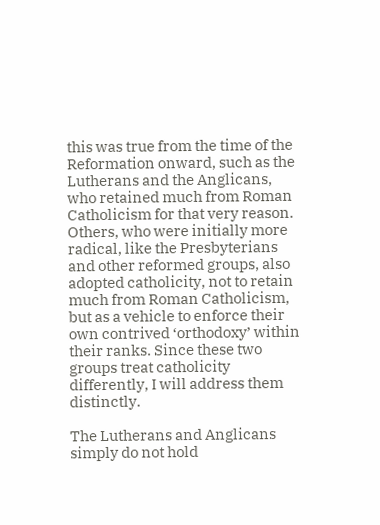this was true from the time of the Reformation onward, such as the Lutherans and the Anglicans, who retained much from Roman Catholicism for that very reason. Others, who were initially more radical, like the Presbyterians and other reformed groups, also adopted catholicity, not to retain much from Roman Catholicism, but as a vehicle to enforce their own contrived ‘orthodoxy’ within their ranks. Since these two groups treat catholicity differently, I will address them distinctly.

The Lutherans and Anglicans simply do not hold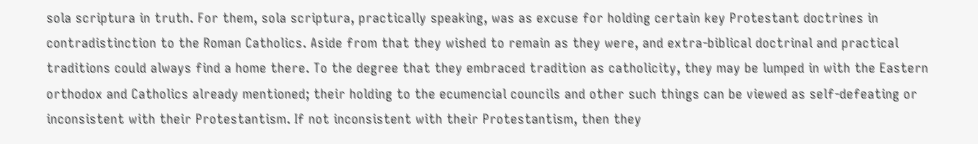sola scriptura in truth. For them, sola scriptura, practically speaking, was as excuse for holding certain key Protestant doctrines in contradistinction to the Roman Catholics. Aside from that they wished to remain as they were, and extra-biblical doctrinal and practical traditions could always find a home there. To the degree that they embraced tradition as catholicity, they may be lumped in with the Eastern orthodox and Catholics already mentioned; their holding to the ecumencial councils and other such things can be viewed as self-defeating or inconsistent with their Protestantism. If not inconsistent with their Protestantism, then they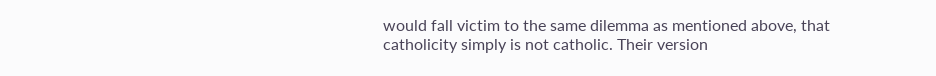would fall victim to the same dilemma as mentioned above, that catholicity simply is not catholic. Their version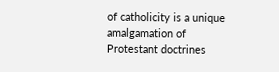of catholicity is a unique amalgamation of Protestant doctrines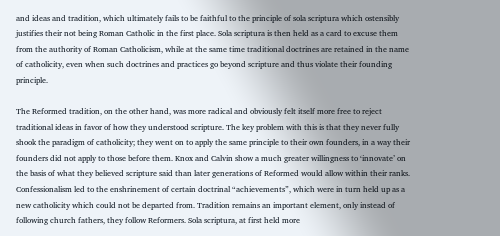and ideas and tradition, which ultimately fails to be faithful to the principle of sola scriptura which ostensibly justifies their not being Roman Catholic in the first place. Sola scriptura is then held as a card to excuse them from the authority of Roman Catholicism, while at the same time traditional doctrines are retained in the name of catholicity, even when such doctrines and practices go beyond scripture and thus violate their founding principle.

The Reformed tradition, on the other hand, was more radical and obviously felt itself more free to reject traditional ideas in favor of how they understood scripture. The key problem with this is that they never fully shook the paradigm of catholicity; they went on to apply the same principle to their own founders, in a way their founders did not apply to those before them. Knox and Calvin show a much greater willingness to ‘innovate’ on the basis of what they believed scripture said than later generations of Reformed would allow within their ranks. Confessionalism led to the enshrinement of certain doctrinal “achievements”, which were in turn held up as a new catholicity which could not be departed from. Tradition remains an important element, only instead of following church fathers, they follow Reformers. Sola scriptura, at first held more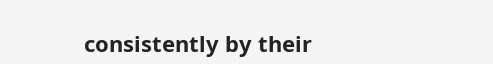consistently by their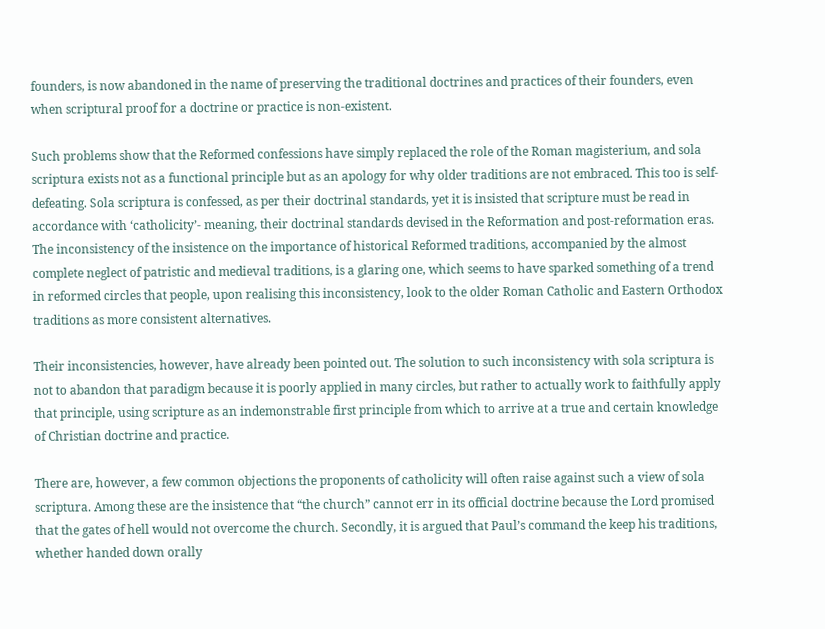founders, is now abandoned in the name of preserving the traditional doctrines and practices of their founders, even when scriptural proof for a doctrine or practice is non-existent.

Such problems show that the Reformed confessions have simply replaced the role of the Roman magisterium, and sola scriptura exists not as a functional principle but as an apology for why older traditions are not embraced. This too is self-defeating. Sola scriptura is confessed, as per their doctrinal standards, yet it is insisted that scripture must be read in accordance with ‘catholicity’- meaning, their doctrinal standards devised in the Reformation and post-reformation eras. The inconsistency of the insistence on the importance of historical Reformed traditions, accompanied by the almost complete neglect of patristic and medieval traditions, is a glaring one, which seems to have sparked something of a trend in reformed circles that people, upon realising this inconsistency, look to the older Roman Catholic and Eastern Orthodox traditions as more consistent alternatives.

Their inconsistencies, however, have already been pointed out. The solution to such inconsistency with sola scriptura is not to abandon that paradigm because it is poorly applied in many circles, but rather to actually work to faithfully apply that principle, using scripture as an indemonstrable first principle from which to arrive at a true and certain knowledge of Christian doctrine and practice.

There are, however, a few common objections the proponents of catholicity will often raise against such a view of sola scriptura. Among these are the insistence that “the church” cannot err in its official doctrine because the Lord promised that the gates of hell would not overcome the church. Secondly, it is argued that Paul’s command the keep his traditions, whether handed down orally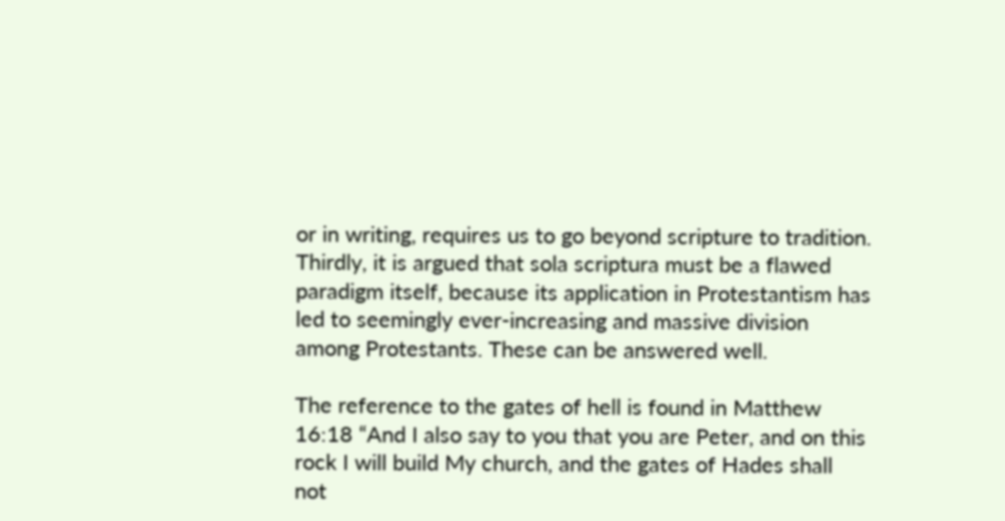or in writing, requires us to go beyond scripture to tradition. Thirdly, it is argued that sola scriptura must be a flawed paradigm itself, because its application in Protestantism has led to seemingly ever-increasing and massive division among Protestants. These can be answered well.

The reference to the gates of hell is found in Matthew 16:18 “And I also say to you that you are Peter, and on this rock I will build My church, and the gates of Hades shall not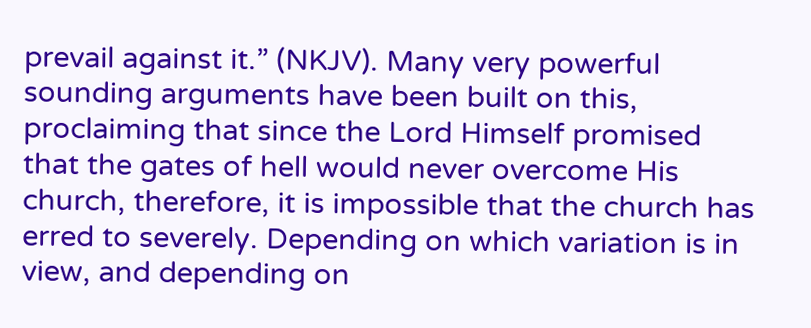prevail against it.” (NKJV). Many very powerful sounding arguments have been built on this, proclaiming that since the Lord Himself promised that the gates of hell would never overcome His church, therefore, it is impossible that the church has erred to severely. Depending on which variation is in view, and depending on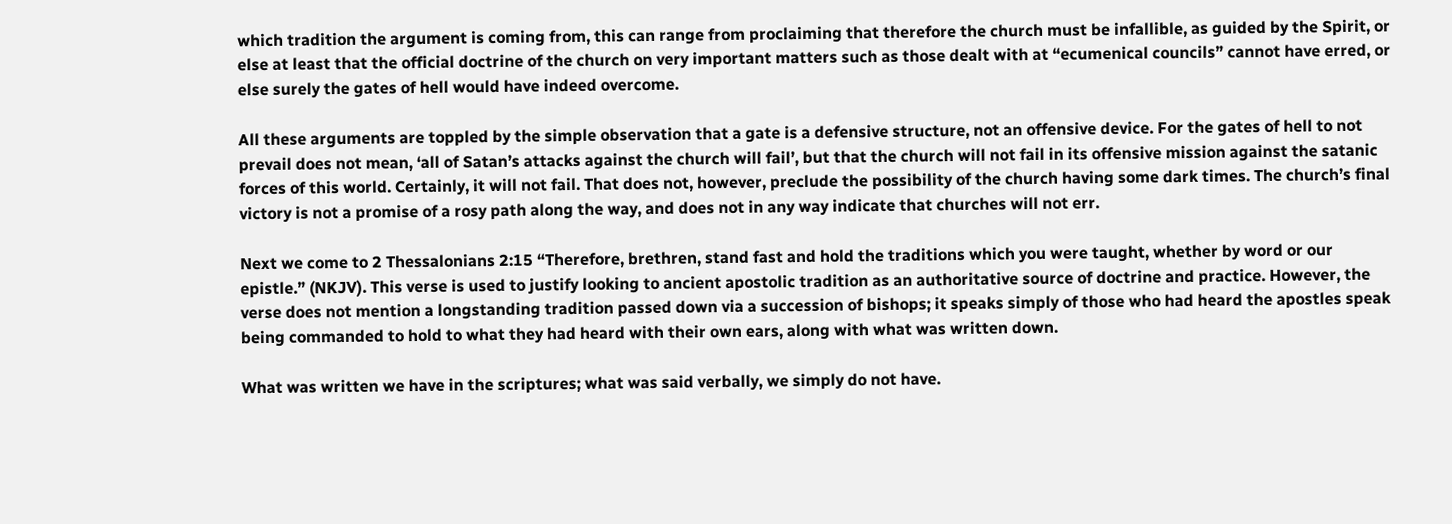which tradition the argument is coming from, this can range from proclaiming that therefore the church must be infallible, as guided by the Spirit, or else at least that the official doctrine of the church on very important matters such as those dealt with at “ecumenical councils” cannot have erred, or else surely the gates of hell would have indeed overcome.

All these arguments are toppled by the simple observation that a gate is a defensive structure, not an offensive device. For the gates of hell to not prevail does not mean, ‘all of Satan’s attacks against the church will fail’, but that the church will not fail in its offensive mission against the satanic forces of this world. Certainly, it will not fail. That does not, however, preclude the possibility of the church having some dark times. The church’s final victory is not a promise of a rosy path along the way, and does not in any way indicate that churches will not err.

Next we come to 2 Thessalonians 2:15 “Therefore, brethren, stand fast and hold the traditions which you were taught, whether by word or our epistle.” (NKJV). This verse is used to justify looking to ancient apostolic tradition as an authoritative source of doctrine and practice. However, the verse does not mention a longstanding tradition passed down via a succession of bishops; it speaks simply of those who had heard the apostles speak being commanded to hold to what they had heard with their own ears, along with what was written down.

What was written we have in the scriptures; what was said verbally, we simply do not have.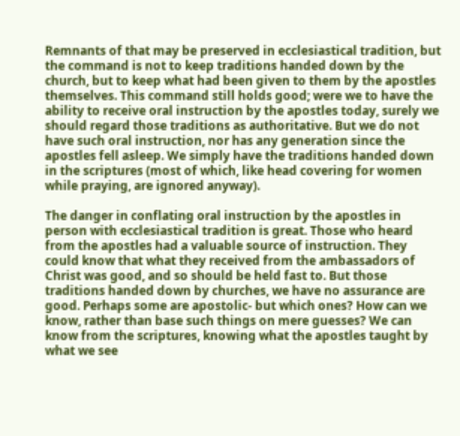Remnants of that may be preserved in ecclesiastical tradition, but the command is not to keep traditions handed down by the church, but to keep what had been given to them by the apostles themselves. This command still holds good; were we to have the ability to receive oral instruction by the apostles today, surely we should regard those traditions as authoritative. But we do not have such oral instruction, nor has any generation since the apostles fell asleep. We simply have the traditions handed down in the scriptures (most of which, like head covering for women while praying, are ignored anyway).

The danger in conflating oral instruction by the apostles in person with ecclesiastical tradition is great. Those who heard from the apostles had a valuable source of instruction. They could know that what they received from the ambassadors of Christ was good, and so should be held fast to. But those traditions handed down by churches, we have no assurance are good. Perhaps some are apostolic- but which ones? How can we know, rather than base such things on mere guesses? We can know from the scriptures, knowing what the apostles taught by what we see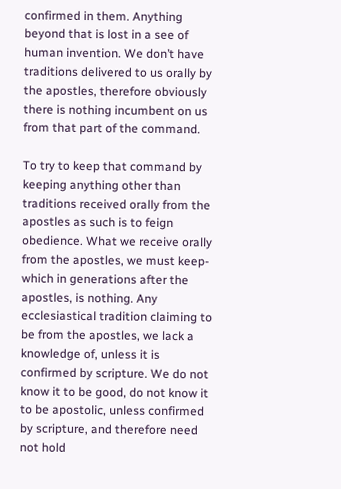confirmed in them. Anything beyond that is lost in a see of human invention. We don’t have traditions delivered to us orally by the apostles, therefore obviously there is nothing incumbent on us from that part of the command.

To try to keep that command by keeping anything other than traditions received orally from the apostles as such is to feign obedience. What we receive orally from the apostles, we must keep- which in generations after the apostles, is nothing. Any ecclesiastical tradition claiming to be from the apostles, we lack a knowledge of, unless it is confirmed by scripture. We do not know it to be good, do not know it to be apostolic, unless confirmed by scripture, and therefore need not hold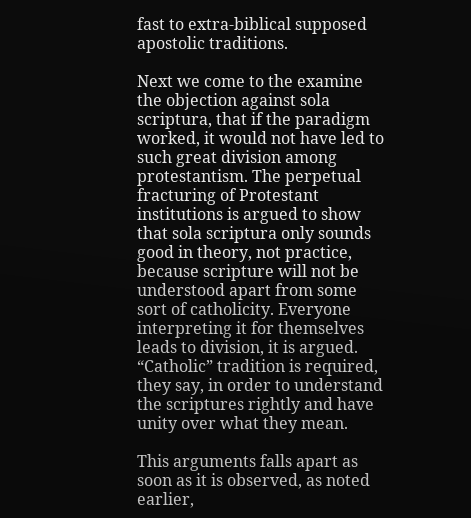fast to extra-biblical supposed apostolic traditions.

Next we come to the examine the objection against sola scriptura, that if the paradigm worked, it would not have led to such great division among protestantism. The perpetual fracturing of Protestant institutions is argued to show that sola scriptura only sounds good in theory, not practice, because scripture will not be understood apart from some sort of catholicity. Everyone interpreting it for themselves leads to division, it is argued. “Catholic” tradition is required, they say, in order to understand the scriptures rightly and have unity over what they mean.

This arguments falls apart as soon as it is observed, as noted earlier,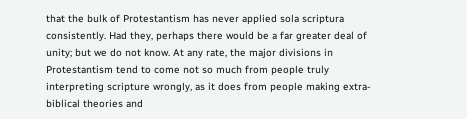that the bulk of Protestantism has never applied sola scriptura consistently. Had they, perhaps there would be a far greater deal of unity; but we do not know. At any rate, the major divisions in Protestantism tend to come not so much from people truly interpreting scripture wrongly, as it does from people making extra-biblical theories and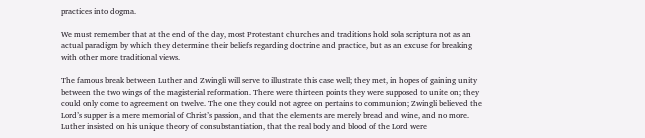practices into dogma.

We must remember that at the end of the day, most Protestant churches and traditions hold sola scriptura not as an actual paradigm by which they determine their beliefs regarding doctrine and practice, but as an excuse for breaking with other more traditional views.

The famous break between Luther and Zwingli will serve to illustrate this case well; they met, in hopes of gaining unity between the two wings of the magisterial reformation. There were thirteen points they were supposed to unite on; they could only come to agreement on twelve. The one they could not agree on pertains to communion; Zwingli believed the Lord’s supper is a mere memorial of Christ’s passion, and that the elements are merely bread and wine, and no more. Luther insisted on his unique theory of consubstantiation, that the real body and blood of the Lord were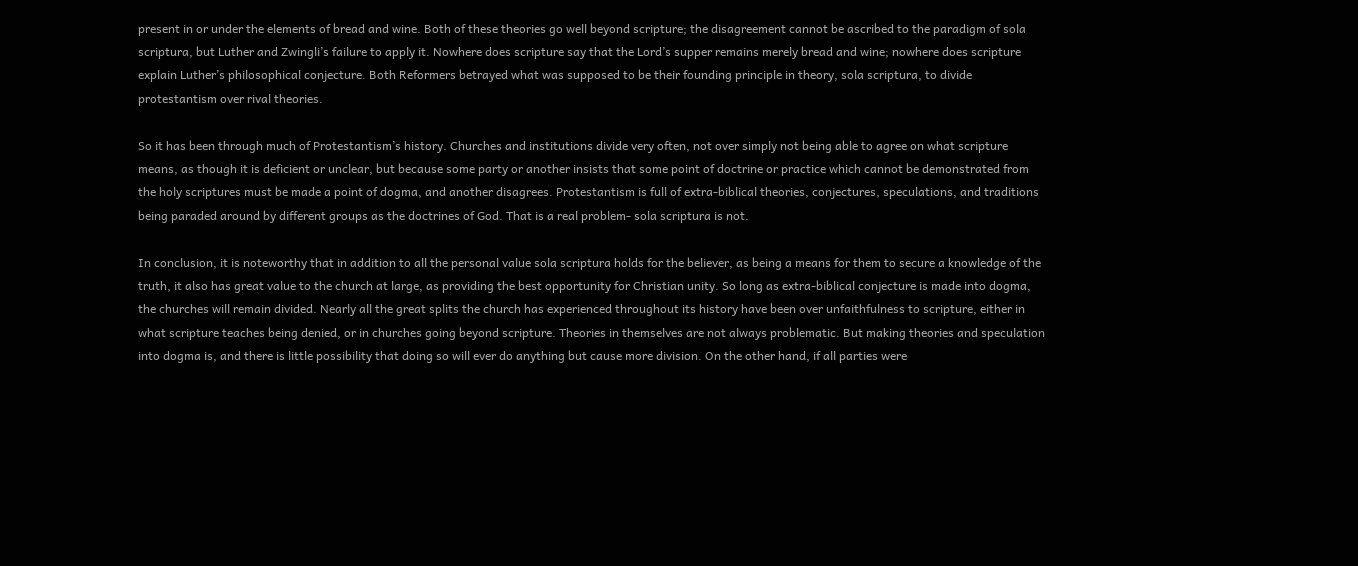present in or under the elements of bread and wine. Both of these theories go well beyond scripture; the disagreement cannot be ascribed to the paradigm of sola scriptura, but Luther and Zwingli’s failure to apply it. Nowhere does scripture say that the Lord’s supper remains merely bread and wine; nowhere does scripture explain Luther’s philosophical conjecture. Both Reformers betrayed what was supposed to be their founding principle in theory, sola scriptura, to divide protestantism over rival theories.

So it has been through much of Protestantism’s history. Churches and institutions divide very often, not over simply not being able to agree on what scripture means, as though it is deficient or unclear, but because some party or another insists that some point of doctrine or practice which cannot be demonstrated from the holy scriptures must be made a point of dogma, and another disagrees. Protestantism is full of extra-biblical theories, conjectures, speculations, and traditions being paraded around by different groups as the doctrines of God. That is a real problem- sola scriptura is not.

In conclusion, it is noteworthy that in addition to all the personal value sola scriptura holds for the believer, as being a means for them to secure a knowledge of the truth, it also has great value to the church at large, as providing the best opportunity for Christian unity. So long as extra-biblical conjecture is made into dogma, the churches will remain divided. Nearly all the great splits the church has experienced throughout its history have been over unfaithfulness to scripture, either in what scripture teaches being denied, or in churches going beyond scripture. Theories in themselves are not always problematic. But making theories and speculation into dogma is, and there is little possibility that doing so will ever do anything but cause more division. On the other hand, if all parties were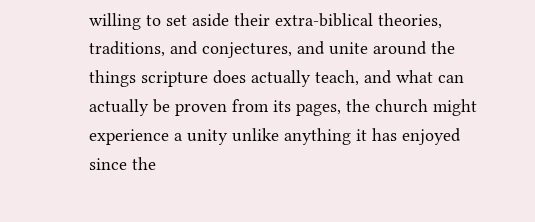willing to set aside their extra-biblical theories, traditions, and conjectures, and unite around the things scripture does actually teach, and what can actually be proven from its pages, the church might experience a unity unlike anything it has enjoyed since the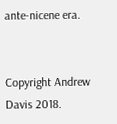ante-nicene era.


Copyright Andrew Davis 2018.